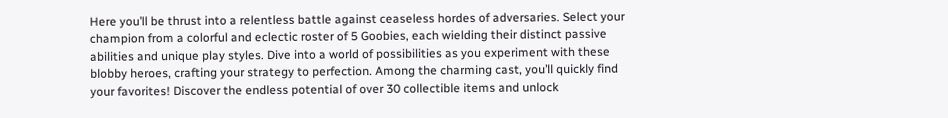Here you’ll be thrust into a relentless battle against ceaseless hordes of adversaries. Select your champion from a colorful and eclectic roster of 5 Goobies, each wielding their distinct passive abilities and unique play styles. Dive into a world of possibilities as you experiment with these blobby heroes, crafting your strategy to perfection. Among the charming cast, you’ll quickly find your favorites! Discover the endless potential of over 30 collectible items and unlock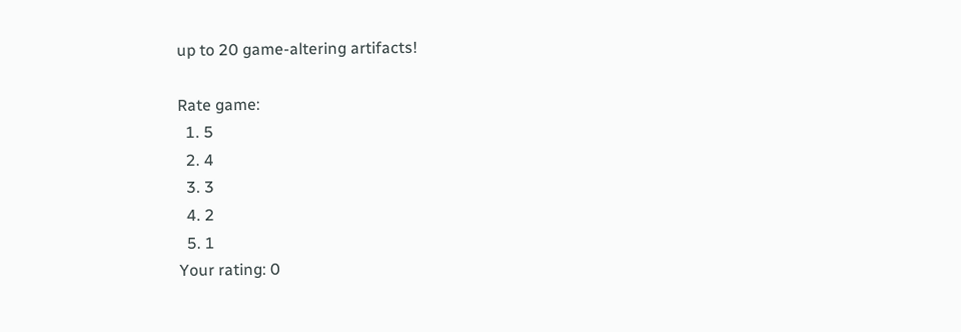up to 20 game-altering artifacts!

Rate game:
  1. 5
  2. 4
  3. 3
  4. 2
  5. 1
Your rating: 0